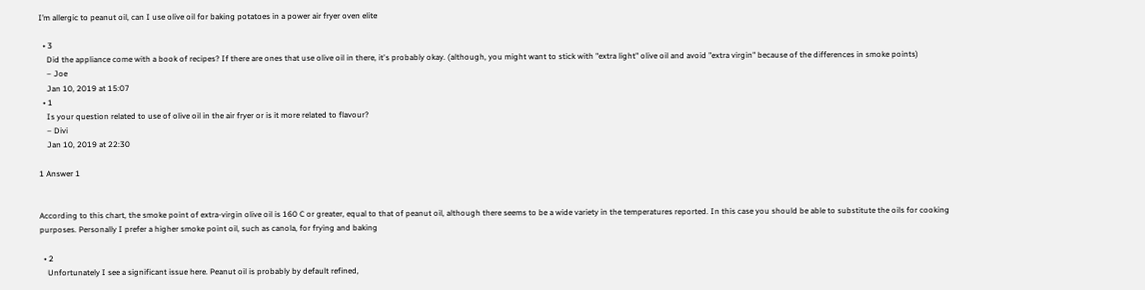I’m allergic to peanut oil, can I use olive oil for baking potatoes in a power air fryer oven elite

  • 3
    Did the appliance come with a book of recipes? If there are ones that use olive oil in there, it's probably okay. (although, you might want to stick with "extra light" olive oil and avoid "extra virgin" because of the differences in smoke points)
    – Joe
    Jan 10, 2019 at 15:07
  • 1
    Is your question related to use of olive oil in the air fryer or is it more related to flavour?
    – Divi
    Jan 10, 2019 at 22:30

1 Answer 1


According to this chart, the smoke point of extra-virgin olive oil is 160 C or greater, equal to that of peanut oil, although there seems to be a wide variety in the temperatures reported. In this case you should be able to substitute the oils for cooking purposes. Personally I prefer a higher smoke point oil, such as canola, for frying and baking

  • 2
    Unfortunately I see a significant issue here. Peanut oil is probably by default refined,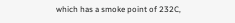which has a smoke point of 232C,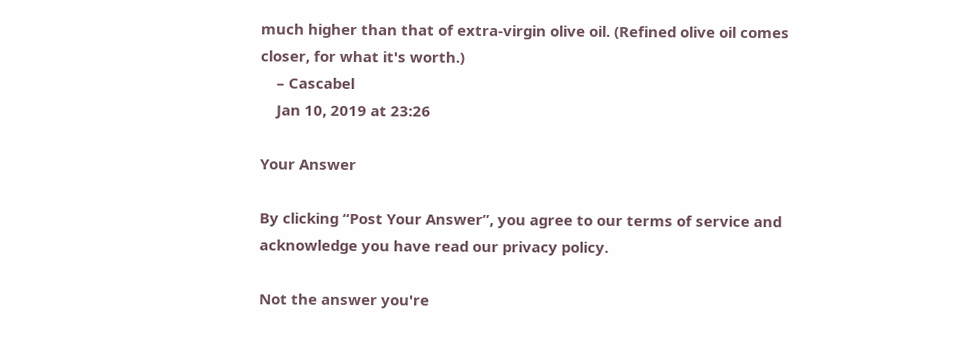much higher than that of extra-virgin olive oil. (Refined olive oil comes closer, for what it's worth.)
    – Cascabel
    Jan 10, 2019 at 23:26

Your Answer

By clicking “Post Your Answer”, you agree to our terms of service and acknowledge you have read our privacy policy.

Not the answer you're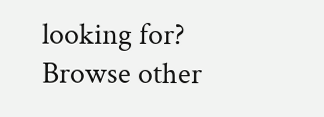looking for? Browse other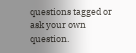questions tagged or ask your own question.